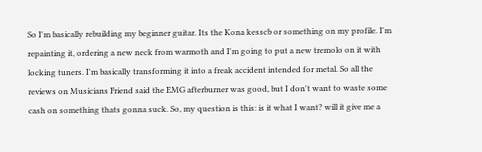So I'm basically rebuilding my beginner guitar. Its the Kona kesscb or something on my profile. I'm repainting it, ordering a new neck from warmoth and I'm going to put a new tremolo on it with locking tuners. I'm basically transforming it into a freak accident intended for metal. So all the reviews on Musicians Friend said the EMG afterburner was good, but I don't want to waste some cash on something thats gonna suck. So, my question is this: is it what I want? will it give me a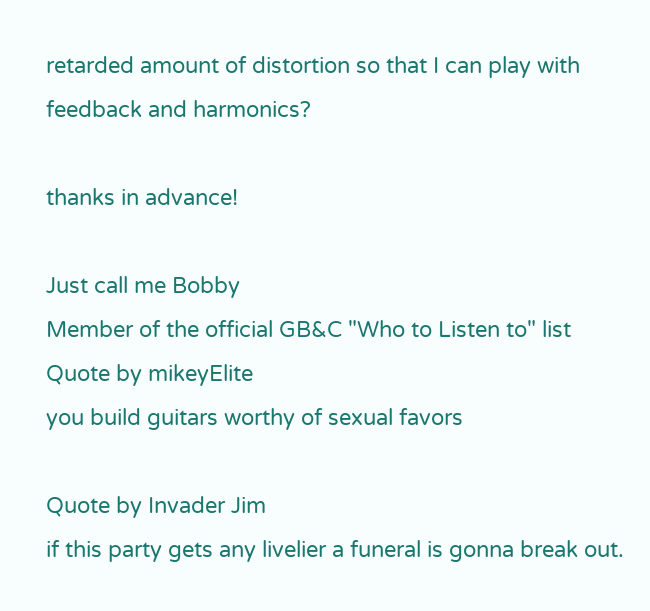retarded amount of distortion so that I can play with feedback and harmonics?

thanks in advance!

Just call me Bobby
Member of the official GB&C "Who to Listen to" list
Quote by mikeyElite
you build guitars worthy of sexual favors

Quote by Invader Jim
if this party gets any livelier a funeral is gonna break out.